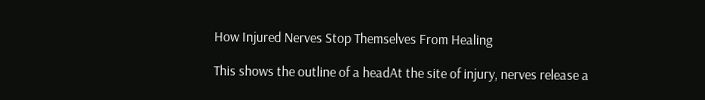How Injured Nerves Stop Themselves From Healing

This shows the outline of a headAt the site of injury, nerves release a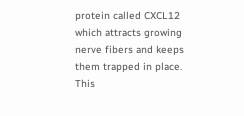protein called CXCL12 which attracts growing nerve fibers and keeps them trapped in place. This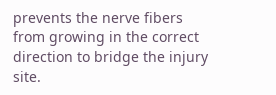prevents the nerve fibers from growing in the correct direction to bridge the injury site.